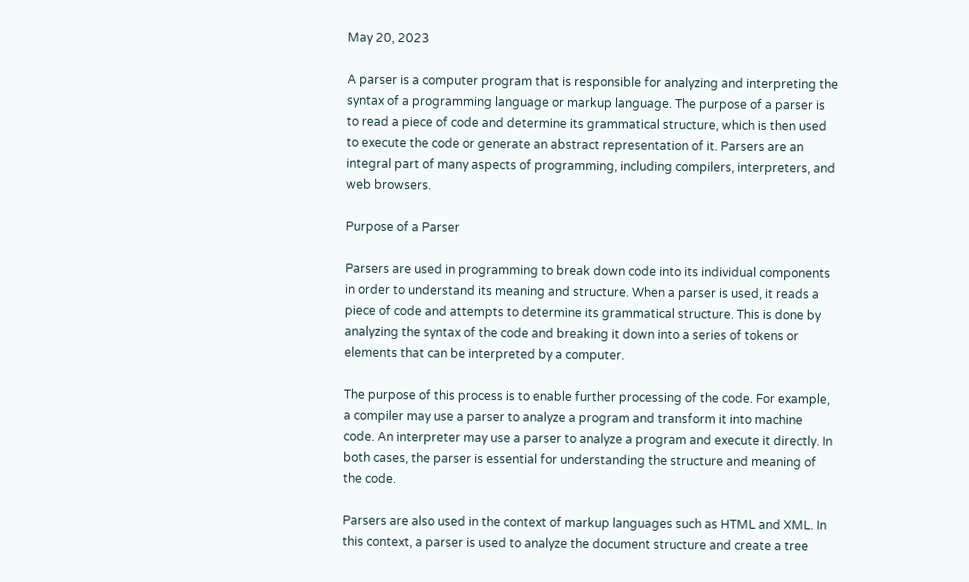May 20, 2023

A parser is a computer program that is responsible for analyzing and interpreting the syntax of a programming language or markup language. The purpose of a parser is to read a piece of code and determine its grammatical structure, which is then used to execute the code or generate an abstract representation of it. Parsers are an integral part of many aspects of programming, including compilers, interpreters, and web browsers.

Purpose of a Parser

Parsers are used in programming to break down code into its individual components in order to understand its meaning and structure. When a parser is used, it reads a piece of code and attempts to determine its grammatical structure. This is done by analyzing the syntax of the code and breaking it down into a series of tokens or elements that can be interpreted by a computer.

The purpose of this process is to enable further processing of the code. For example, a compiler may use a parser to analyze a program and transform it into machine code. An interpreter may use a parser to analyze a program and execute it directly. In both cases, the parser is essential for understanding the structure and meaning of the code.

Parsers are also used in the context of markup languages such as HTML and XML. In this context, a parser is used to analyze the document structure and create a tree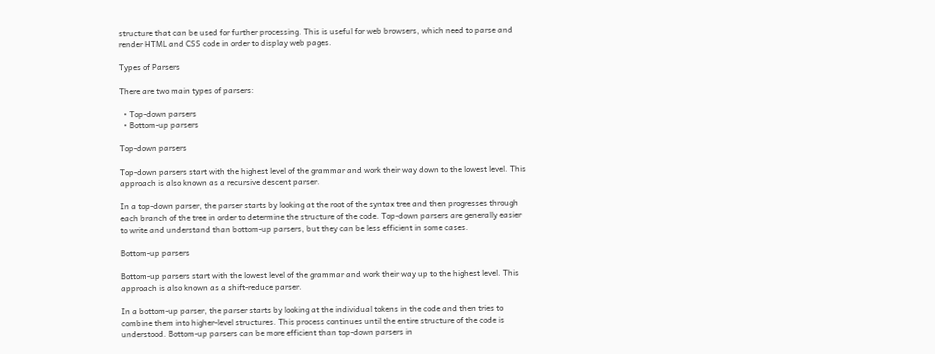structure that can be used for further processing. This is useful for web browsers, which need to parse and render HTML and CSS code in order to display web pages.

Types of Parsers

There are two main types of parsers:

  • Top-down parsers
  • Bottom-up parsers

Top-down parsers

Top-down parsers start with the highest level of the grammar and work their way down to the lowest level. This approach is also known as a recursive descent parser.

In a top-down parser, the parser starts by looking at the root of the syntax tree and then progresses through each branch of the tree in order to determine the structure of the code. Top-down parsers are generally easier to write and understand than bottom-up parsers, but they can be less efficient in some cases.

Bottom-up parsers

Bottom-up parsers start with the lowest level of the grammar and work their way up to the highest level. This approach is also known as a shift-reduce parser.

In a bottom-up parser, the parser starts by looking at the individual tokens in the code and then tries to combine them into higher-level structures. This process continues until the entire structure of the code is understood. Bottom-up parsers can be more efficient than top-down parsers in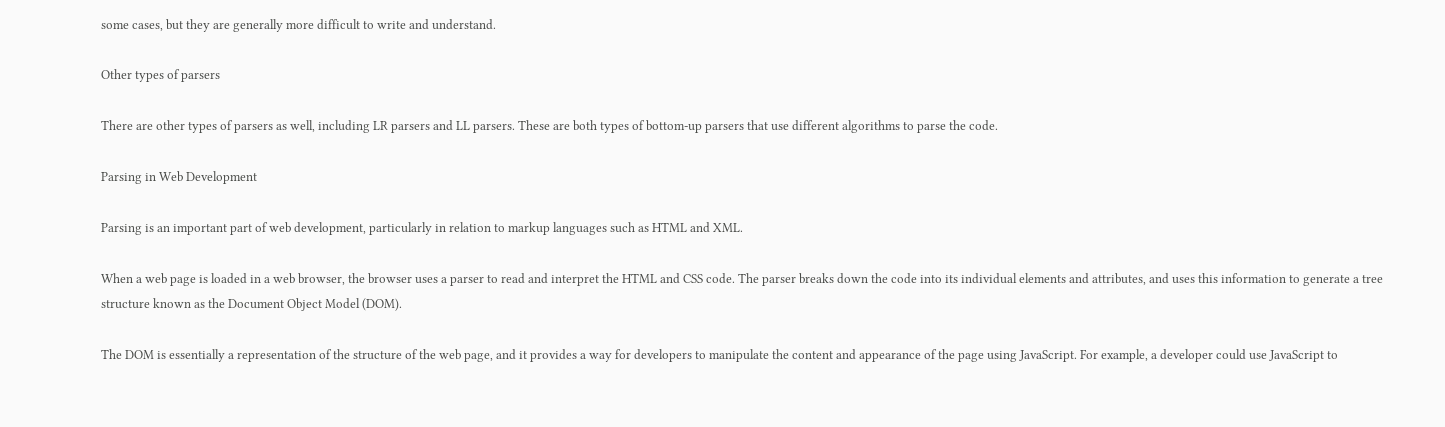some cases, but they are generally more difficult to write and understand.

Other types of parsers

There are other types of parsers as well, including LR parsers and LL parsers. These are both types of bottom-up parsers that use different algorithms to parse the code.

Parsing in Web Development

Parsing is an important part of web development, particularly in relation to markup languages such as HTML and XML.

When a web page is loaded in a web browser, the browser uses a parser to read and interpret the HTML and CSS code. The parser breaks down the code into its individual elements and attributes, and uses this information to generate a tree structure known as the Document Object Model (DOM).

The DOM is essentially a representation of the structure of the web page, and it provides a way for developers to manipulate the content and appearance of the page using JavaScript. For example, a developer could use JavaScript to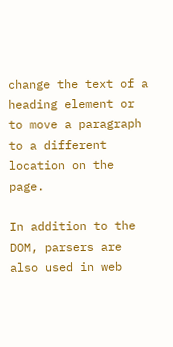change the text of a heading element or to move a paragraph to a different location on the page.

In addition to the DOM, parsers are also used in web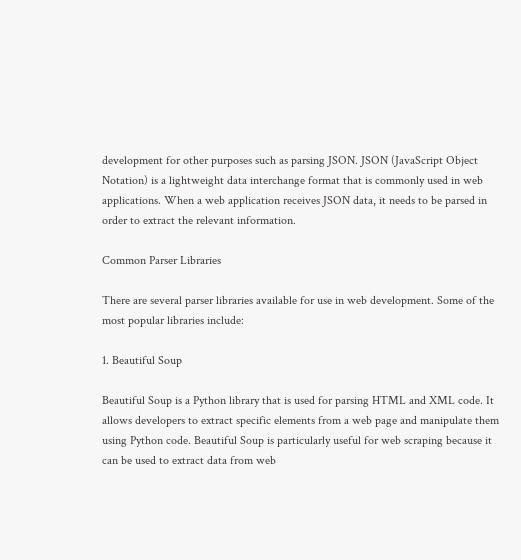development for other purposes such as parsing JSON. JSON (JavaScript Object Notation) is a lightweight data interchange format that is commonly used in web applications. When a web application receives JSON data, it needs to be parsed in order to extract the relevant information.

Common Parser Libraries

There are several parser libraries available for use in web development. Some of the most popular libraries include:

1. Beautiful Soup

Beautiful Soup is a Python library that is used for parsing HTML and XML code. It allows developers to extract specific elements from a web page and manipulate them using Python code. Beautiful Soup is particularly useful for web scraping because it can be used to extract data from web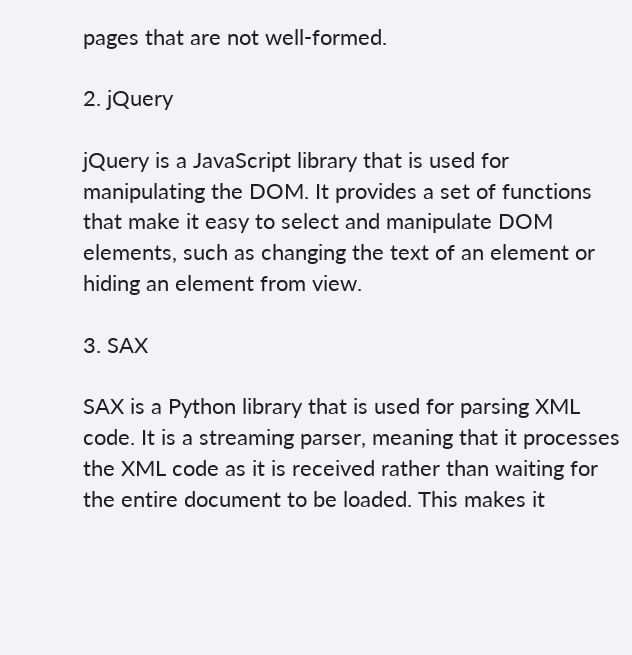pages that are not well-formed.

2. jQuery

jQuery is a JavaScript library that is used for manipulating the DOM. It provides a set of functions that make it easy to select and manipulate DOM elements, such as changing the text of an element or hiding an element from view.

3. SAX

SAX is a Python library that is used for parsing XML code. It is a streaming parser, meaning that it processes the XML code as it is received rather than waiting for the entire document to be loaded. This makes it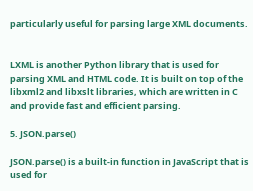particularly useful for parsing large XML documents.


LXML is another Python library that is used for parsing XML and HTML code. It is built on top of the libxml2 and libxslt libraries, which are written in C and provide fast and efficient parsing.

5. JSON.parse()

JSON.parse() is a built-in function in JavaScript that is used for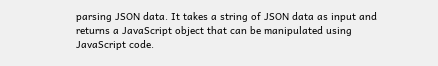parsing JSON data. It takes a string of JSON data as input and returns a JavaScript object that can be manipulated using JavaScript code.